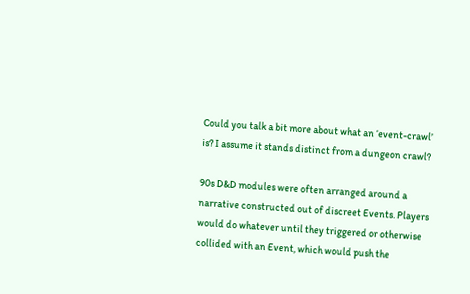Could you talk a bit more about what an ‘event-crawl’ is? I assume it stands distinct from a dungeon crawl?

90s D&D modules were often arranged around a narrative constructed out of discreet Events. Players would do whatever until they triggered or otherwise collided with an Event, which would push the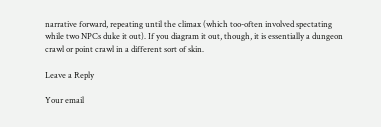narrative forward, repeating until the climax (which too-often involved spectating while two NPCs duke it out). If you diagram it out, though, it is essentially a dungeon crawl or point crawl in a different sort of skin.

Leave a Reply

Your email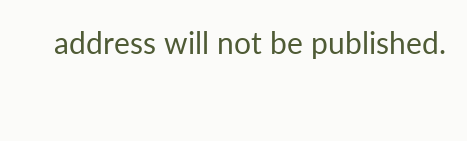address will not be published.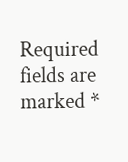Required fields are marked *